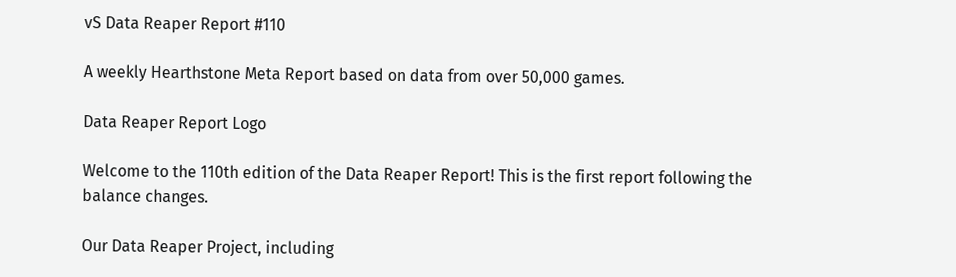vS Data Reaper Report #110

A weekly Hearthstone Meta Report based on data from over 50,000 games.

Data Reaper Report Logo

Welcome to the 110th edition of the Data Reaper Report! This is the first report following the balance changes.

Our Data Reaper Project, including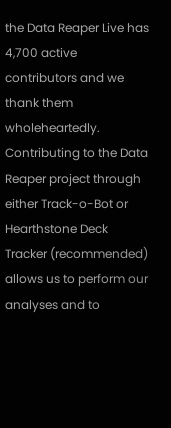the Data Reaper Live has 4,700 active contributors and we thank them wholeheartedly. Contributing to the Data Reaper project through either Track-o-Bot or Hearthstone Deck Tracker (recommended) allows us to perform our analyses and to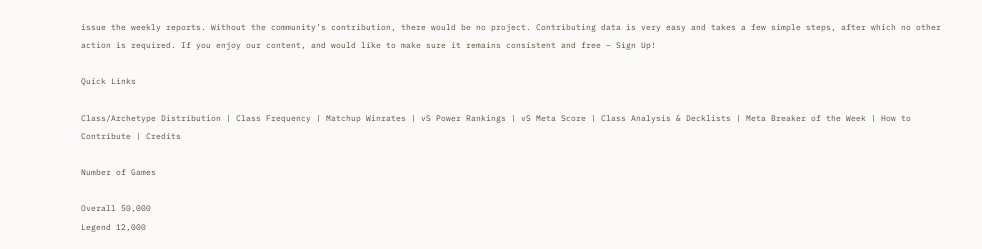issue the weekly reports. Without the community’s contribution, there would be no project. Contributing data is very easy and takes a few simple steps, after which no other action is required. If you enjoy our content, and would like to make sure it remains consistent and free – Sign Up!

Quick Links

Class/Archetype Distribution | Class Frequency | Matchup Winrates | vS Power Rankings | vS Meta Score | Class Analysis & Decklists | Meta Breaker of the Week | How to Contribute | Credits

Number of Games

Overall 50,000
Legend 12,000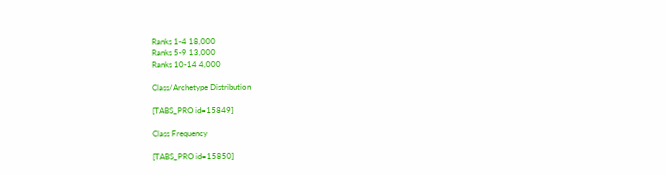Ranks 1-4 18,000
Ranks 5-9 13,000
Ranks 10-14 4,000

Class/Archetype Distribution

[TABS_PRO id=15849]

Class Frequency

[TABS_PRO id=15850]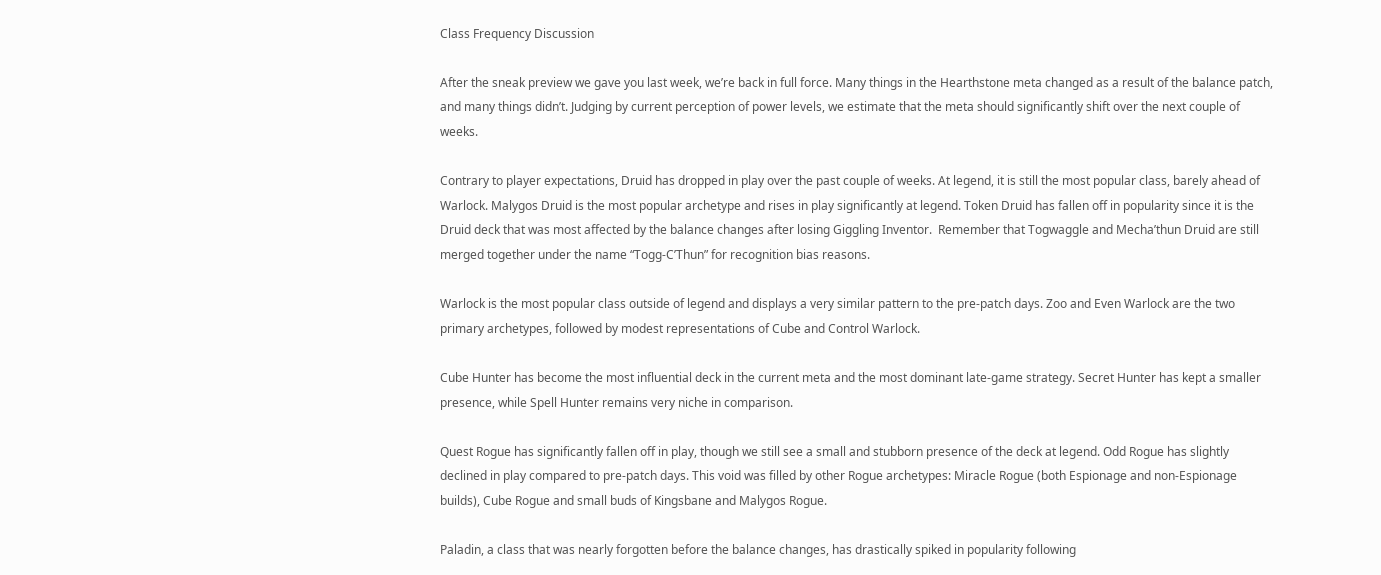Class Frequency Discussion

After the sneak preview we gave you last week, we’re back in full force. Many things in the Hearthstone meta changed as a result of the balance patch, and many things didn’t. Judging by current perception of power levels, we estimate that the meta should significantly shift over the next couple of weeks.

Contrary to player expectations, Druid has dropped in play over the past couple of weeks. At legend, it is still the most popular class, barely ahead of Warlock. Malygos Druid is the most popular archetype and rises in play significantly at legend. Token Druid has fallen off in popularity since it is the Druid deck that was most affected by the balance changes after losing Giggling Inventor.  Remember that Togwaggle and Mecha’thun Druid are still merged together under the name “Togg-C’Thun” for recognition bias reasons.

Warlock is the most popular class outside of legend and displays a very similar pattern to the pre-patch days. Zoo and Even Warlock are the two primary archetypes, followed by modest representations of Cube and Control Warlock.

Cube Hunter has become the most influential deck in the current meta and the most dominant late-game strategy. Secret Hunter has kept a smaller presence, while Spell Hunter remains very niche in comparison.

Quest Rogue has significantly fallen off in play, though we still see a small and stubborn presence of the deck at legend. Odd Rogue has slightly declined in play compared to pre-patch days. This void was filled by other Rogue archetypes: Miracle Rogue (both Espionage and non-Espionage builds), Cube Rogue and small buds of Kingsbane and Malygos Rogue.

Paladin, a class that was nearly forgotten before the balance changes, has drastically spiked in popularity following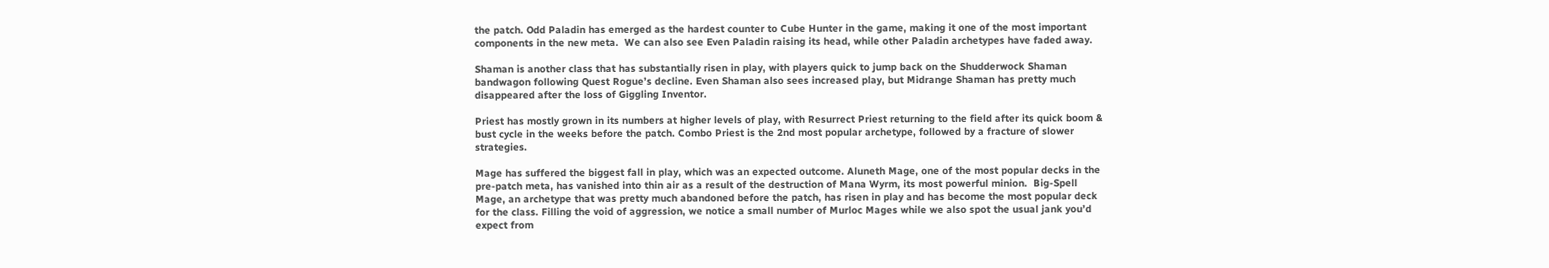the patch. Odd Paladin has emerged as the hardest counter to Cube Hunter in the game, making it one of the most important components in the new meta.  We can also see Even Paladin raising its head, while other Paladin archetypes have faded away.

Shaman is another class that has substantially risen in play, with players quick to jump back on the Shudderwock Shaman bandwagon following Quest Rogue’s decline. Even Shaman also sees increased play, but Midrange Shaman has pretty much disappeared after the loss of Giggling Inventor.

Priest has mostly grown in its numbers at higher levels of play, with Resurrect Priest returning to the field after its quick boom & bust cycle in the weeks before the patch. Combo Priest is the 2nd most popular archetype, followed by a fracture of slower strategies.

Mage has suffered the biggest fall in play, which was an expected outcome. Aluneth Mage, one of the most popular decks in the pre-patch meta, has vanished into thin air as a result of the destruction of Mana Wyrm, its most powerful minion.  Big-Spell Mage, an archetype that was pretty much abandoned before the patch, has risen in play and has become the most popular deck for the class. Filling the void of aggression, we notice a small number of Murloc Mages while we also spot the usual jank you’d expect from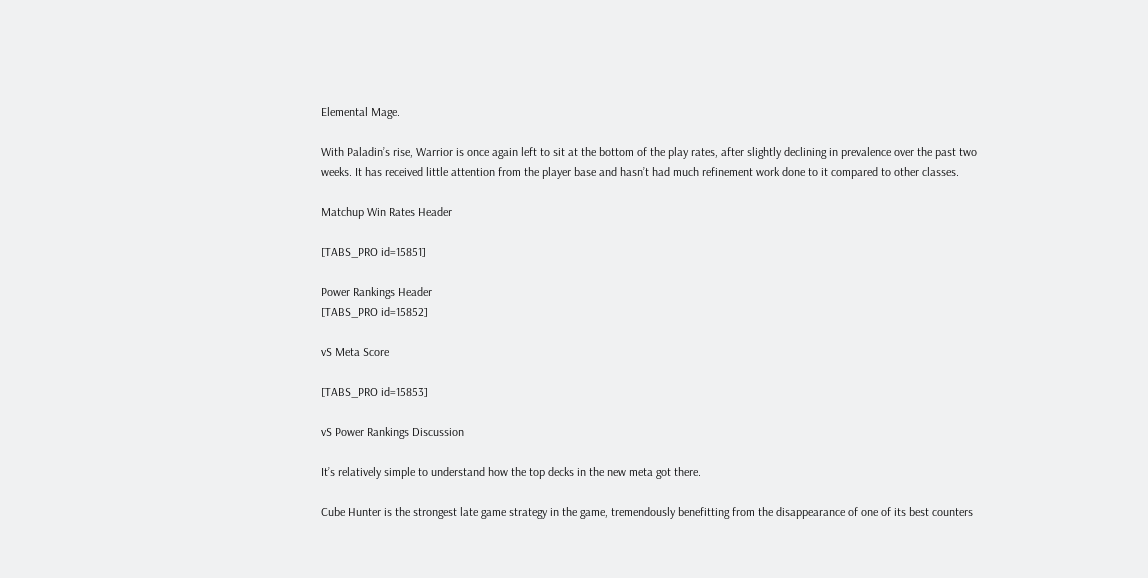Elemental Mage.

With Paladin’s rise, Warrior is once again left to sit at the bottom of the play rates, after slightly declining in prevalence over the past two weeks. It has received little attention from the player base and hasn’t had much refinement work done to it compared to other classes.

Matchup Win Rates Header

[TABS_PRO id=15851]

Power Rankings Header
[TABS_PRO id=15852]

vS Meta Score

[TABS_PRO id=15853]

vS Power Rankings Discussion

It’s relatively simple to understand how the top decks in the new meta got there.

Cube Hunter is the strongest late game strategy in the game, tremendously benefitting from the disappearance of one of its best counters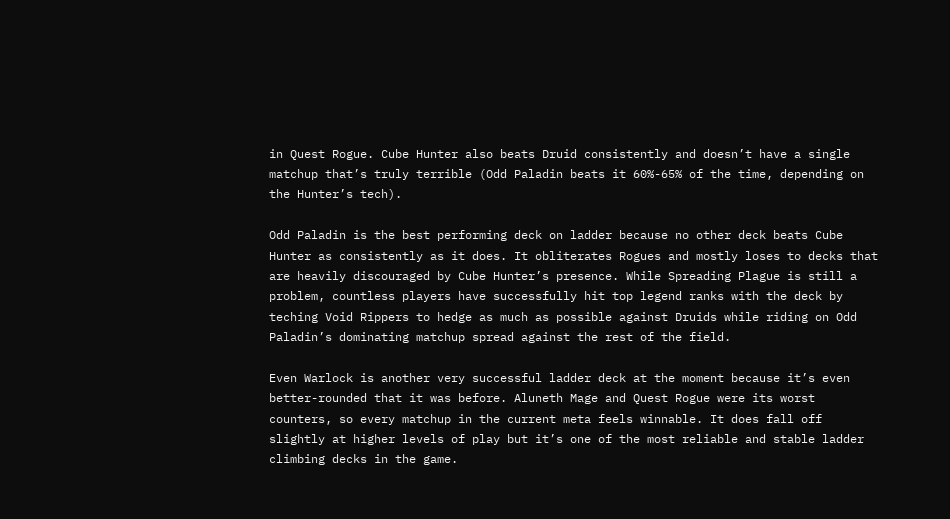in Quest Rogue. Cube Hunter also beats Druid consistently and doesn’t have a single matchup that’s truly terrible (Odd Paladin beats it 60%-65% of the time, depending on the Hunter’s tech).

Odd Paladin is the best performing deck on ladder because no other deck beats Cube Hunter as consistently as it does. It obliterates Rogues and mostly loses to decks that are heavily discouraged by Cube Hunter’s presence. While Spreading Plague is still a problem, countless players have successfully hit top legend ranks with the deck by teching Void Rippers to hedge as much as possible against Druids while riding on Odd Paladin’s dominating matchup spread against the rest of the field.

Even Warlock is another very successful ladder deck at the moment because it’s even better-rounded that it was before. Aluneth Mage and Quest Rogue were its worst counters, so every matchup in the current meta feels winnable. It does fall off slightly at higher levels of play but it’s one of the most reliable and stable ladder climbing decks in the game.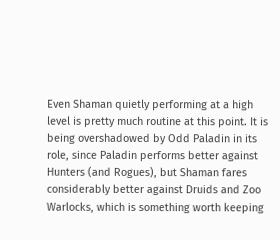Even Shaman quietly performing at a high level is pretty much routine at this point. It is being overshadowed by Odd Paladin in its role, since Paladin performs better against Hunters (and Rogues), but Shaman fares considerably better against Druids and Zoo Warlocks, which is something worth keeping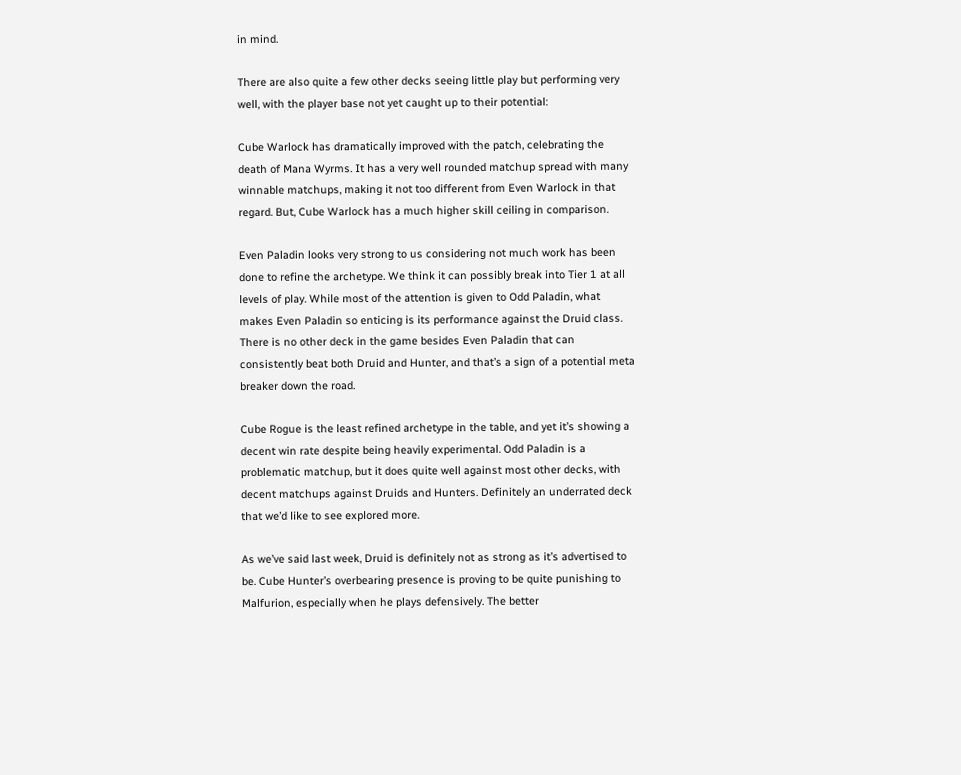in mind.

There are also quite a few other decks seeing little play but performing very well, with the player base not yet caught up to their potential:

Cube Warlock has dramatically improved with the patch, celebrating the death of Mana Wyrms. It has a very well rounded matchup spread with many winnable matchups, making it not too different from Even Warlock in that regard. But, Cube Warlock has a much higher skill ceiling in comparison.

Even Paladin looks very strong to us considering not much work has been done to refine the archetype. We think it can possibly break into Tier 1 at all levels of play. While most of the attention is given to Odd Paladin, what makes Even Paladin so enticing is its performance against the Druid class. There is no other deck in the game besides Even Paladin that can consistently beat both Druid and Hunter, and that’s a sign of a potential meta breaker down the road.

Cube Rogue is the least refined archetype in the table, and yet it’s showing a decent win rate despite being heavily experimental. Odd Paladin is a problematic matchup, but it does quite well against most other decks, with decent matchups against Druids and Hunters. Definitely an underrated deck that we’d like to see explored more.

As we’ve said last week, Druid is definitely not as strong as it’s advertised to be. Cube Hunter’s overbearing presence is proving to be quite punishing to Malfurion, especially when he plays defensively. The better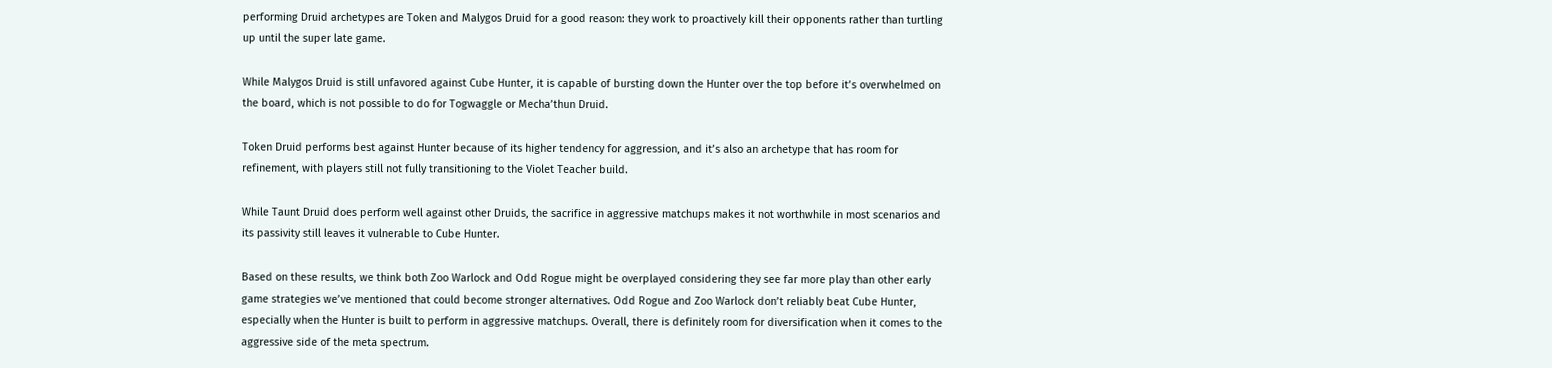performing Druid archetypes are Token and Malygos Druid for a good reason: they work to proactively kill their opponents rather than turtling up until the super late game.

While Malygos Druid is still unfavored against Cube Hunter, it is capable of bursting down the Hunter over the top before it’s overwhelmed on the board, which is not possible to do for Togwaggle or Mecha’thun Druid.

Token Druid performs best against Hunter because of its higher tendency for aggression, and it’s also an archetype that has room for refinement, with players still not fully transitioning to the Violet Teacher build.

While Taunt Druid does perform well against other Druids, the sacrifice in aggressive matchups makes it not worthwhile in most scenarios and its passivity still leaves it vulnerable to Cube Hunter.

Based on these results, we think both Zoo Warlock and Odd Rogue might be overplayed considering they see far more play than other early game strategies we’ve mentioned that could become stronger alternatives. Odd Rogue and Zoo Warlock don’t reliably beat Cube Hunter, especially when the Hunter is built to perform in aggressive matchups. Overall, there is definitely room for diversification when it comes to the aggressive side of the meta spectrum.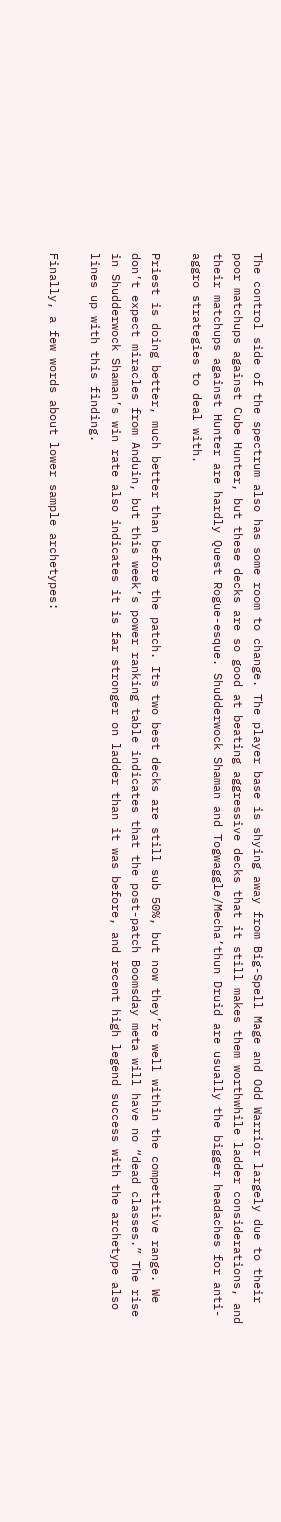The control side of the spectrum also has some room to change. The player base is shying away from Big-Spell Mage and Odd Warrior largely due to their poor matchups against Cube Hunter, but these decks are so good at beating aggressive decks that it still makes them worthwhile ladder considerations, and their matchups against Hunter are hardly Quest Rogue-esque. Shudderwock Shaman and Togwaggle/Mecha’thun Druid are usually the bigger headaches for anti-aggro strategies to deal with.

Priest is doing better, much better than before the patch. Its two best decks are still sub 50%, but now they’re well within the competitive range. We don’t expect miracles from Anduin, but this week’s power ranking table indicates that the post-patch Boomsday meta will have no “dead classes.” The rise in Shudderwock Shaman’s win rate also indicates it is far stronger on ladder than it was before, and recent high legend success with the archetype also lines up with this finding.

Finally, a few words about lower sample archetypes: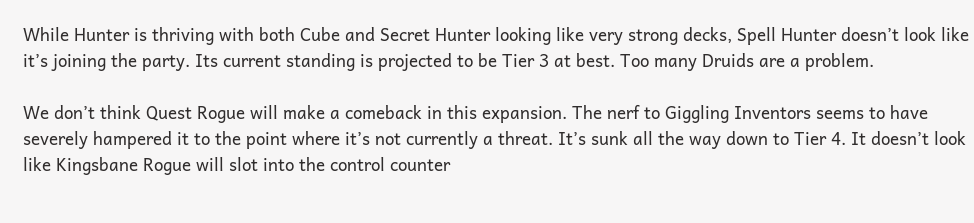While Hunter is thriving with both Cube and Secret Hunter looking like very strong decks, Spell Hunter doesn’t look like it’s joining the party. Its current standing is projected to be Tier 3 at best. Too many Druids are a problem.

We don’t think Quest Rogue will make a comeback in this expansion. The nerf to Giggling Inventors seems to have severely hampered it to the point where it’s not currently a threat. It’s sunk all the way down to Tier 4. It doesn’t look like Kingsbane Rogue will slot into the control counter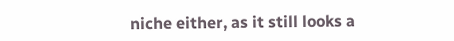niche either, as it still looks a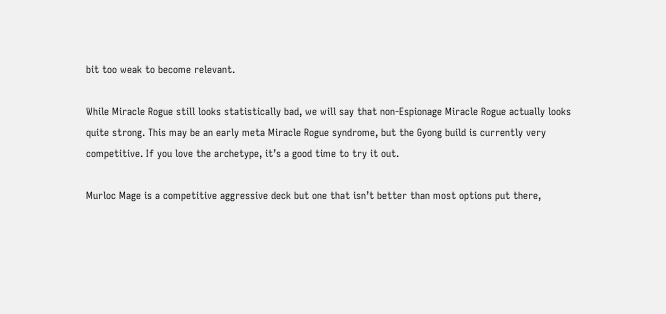bit too weak to become relevant.

While Miracle Rogue still looks statistically bad, we will say that non-Espionage Miracle Rogue actually looks quite strong. This may be an early meta Miracle Rogue syndrome, but the Gyong build is currently very competitive. If you love the archetype, it’s a good time to try it out.

Murloc Mage is a competitive aggressive deck but one that isn’t better than most options put there,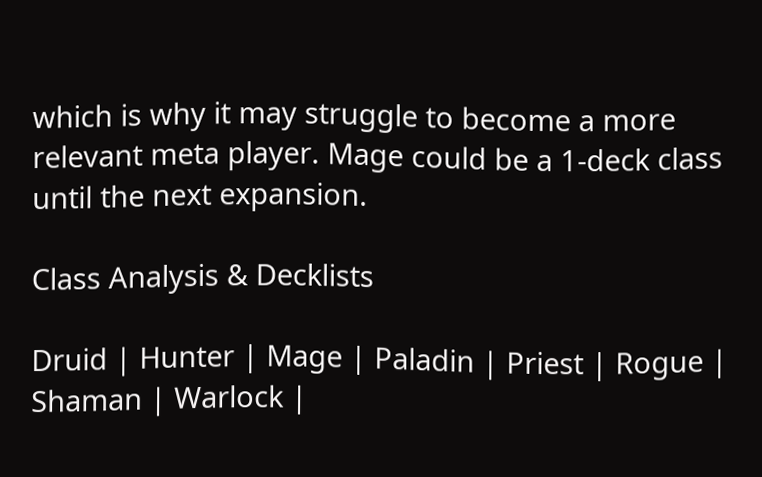which is why it may struggle to become a more relevant meta player. Mage could be a 1-deck class until the next expansion.

Class Analysis & Decklists

Druid | Hunter | Mage | Paladin | Priest | Rogue | Shaman | Warlock |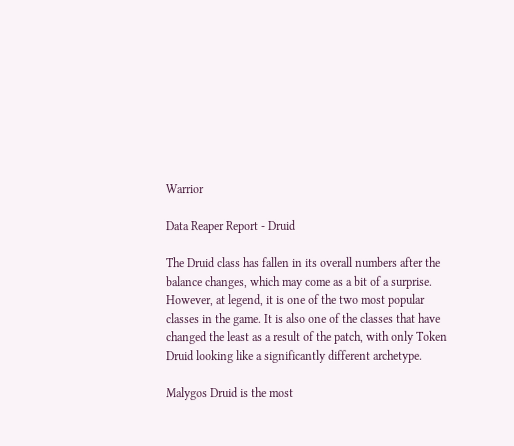Warrior

Data Reaper Report - Druid

The Druid class has fallen in its overall numbers after the balance changes, which may come as a bit of a surprise. However, at legend, it is one of the two most popular classes in the game. It is also one of the classes that have changed the least as a result of the patch, with only Token Druid looking like a significantly different archetype.

Malygos Druid is the most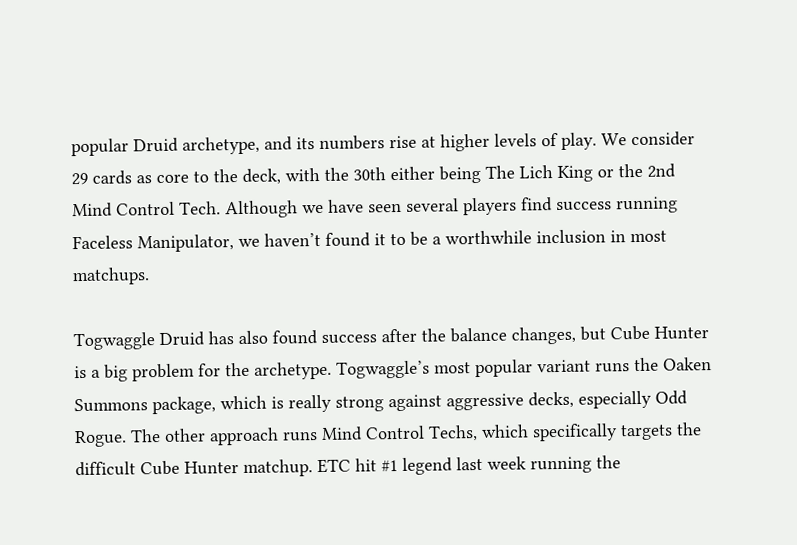popular Druid archetype, and its numbers rise at higher levels of play. We consider 29 cards as core to the deck, with the 30th either being The Lich King or the 2nd Mind Control Tech. Although we have seen several players find success running Faceless Manipulator, we haven’t found it to be a worthwhile inclusion in most matchups.

Togwaggle Druid has also found success after the balance changes, but Cube Hunter is a big problem for the archetype. Togwaggle’s most popular variant runs the Oaken Summons package, which is really strong against aggressive decks, especially Odd Rogue. The other approach runs Mind Control Techs, which specifically targets the difficult Cube Hunter matchup. ETC hit #1 legend last week running the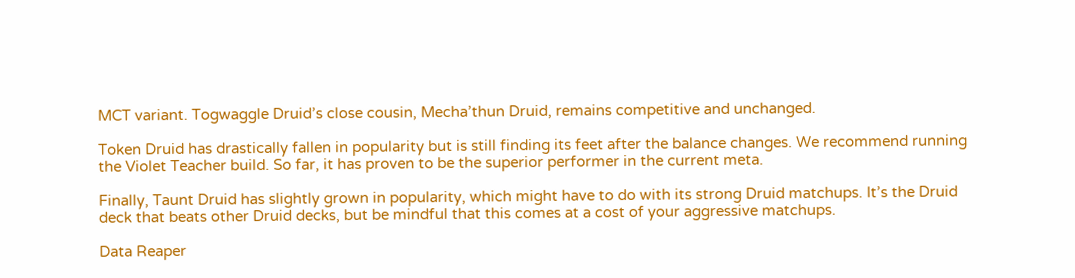MCT variant. Togwaggle Druid’s close cousin, Mecha’thun Druid, remains competitive and unchanged.

Token Druid has drastically fallen in popularity but is still finding its feet after the balance changes. We recommend running the Violet Teacher build. So far, it has proven to be the superior performer in the current meta.

Finally, Taunt Druid has slightly grown in popularity, which might have to do with its strong Druid matchups. It’s the Druid deck that beats other Druid decks, but be mindful that this comes at a cost of your aggressive matchups.

Data Reaper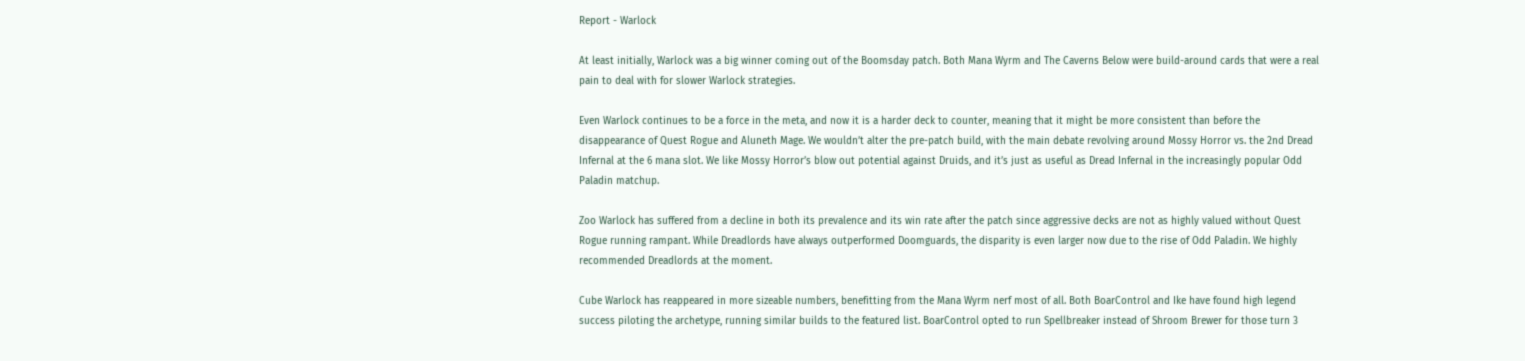Report - Warlock

At least initially, Warlock was a big winner coming out of the Boomsday patch. Both Mana Wyrm and The Caverns Below were build-around cards that were a real pain to deal with for slower Warlock strategies.

Even Warlock continues to be a force in the meta, and now it is a harder deck to counter, meaning that it might be more consistent than before the disappearance of Quest Rogue and Aluneth Mage. We wouldn’t alter the pre-patch build, with the main debate revolving around Mossy Horror vs. the 2nd Dread Infernal at the 6 mana slot. We like Mossy Horror’s blow out potential against Druids, and it’s just as useful as Dread Infernal in the increasingly popular Odd Paladin matchup.

Zoo Warlock has suffered from a decline in both its prevalence and its win rate after the patch since aggressive decks are not as highly valued without Quest Rogue running rampant. While Dreadlords have always outperformed Doomguards, the disparity is even larger now due to the rise of Odd Paladin. We highly recommended Dreadlords at the moment.

Cube Warlock has reappeared in more sizeable numbers, benefitting from the Mana Wyrm nerf most of all. Both BoarControl and Ike have found high legend success piloting the archetype, running similar builds to the featured list. BoarControl opted to run Spellbreaker instead of Shroom Brewer for those turn 3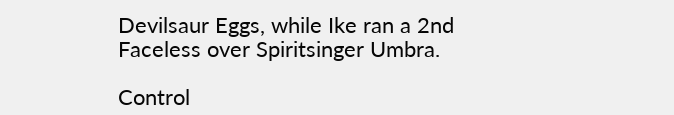Devilsaur Eggs, while Ike ran a 2nd Faceless over Spiritsinger Umbra.

Control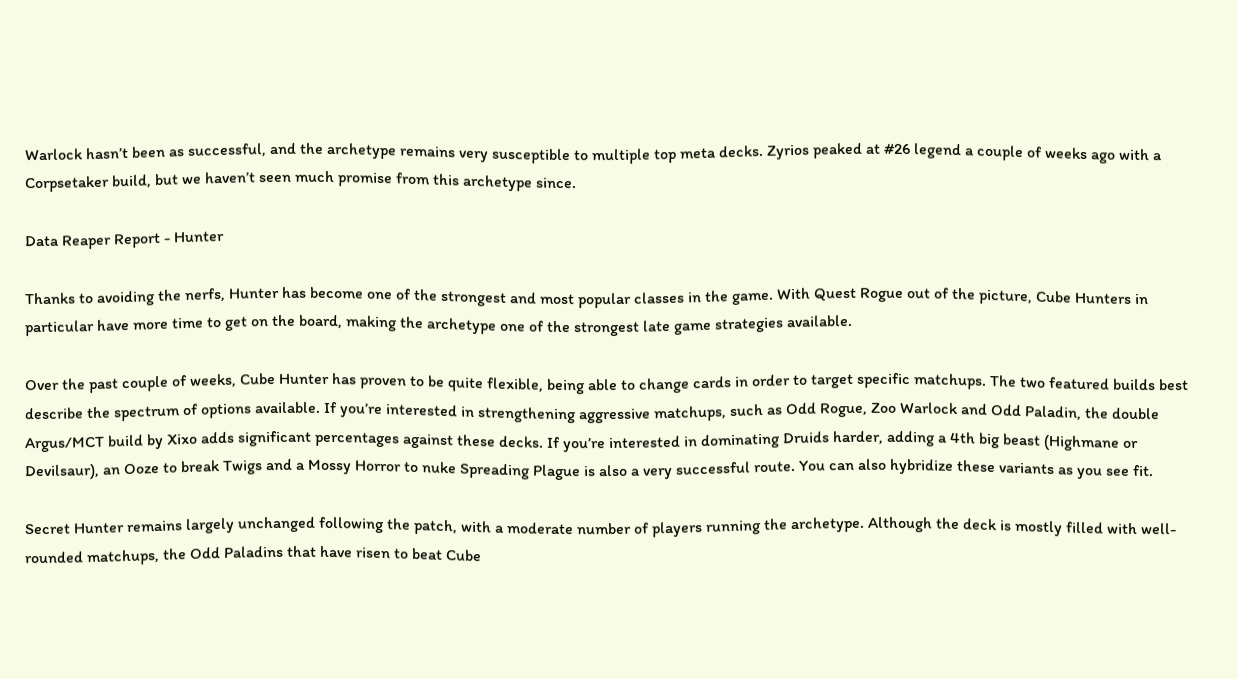Warlock hasn’t been as successful, and the archetype remains very susceptible to multiple top meta decks. Zyrios peaked at #26 legend a couple of weeks ago with a Corpsetaker build, but we haven’t seen much promise from this archetype since.

Data Reaper Report - Hunter

Thanks to avoiding the nerfs, Hunter has become one of the strongest and most popular classes in the game. With Quest Rogue out of the picture, Cube Hunters in particular have more time to get on the board, making the archetype one of the strongest late game strategies available.

Over the past couple of weeks, Cube Hunter has proven to be quite flexible, being able to change cards in order to target specific matchups. The two featured builds best describe the spectrum of options available. If you’re interested in strengthening aggressive matchups, such as Odd Rogue, Zoo Warlock and Odd Paladin, the double Argus/MCT build by Xixo adds significant percentages against these decks. If you’re interested in dominating Druids harder, adding a 4th big beast (Highmane or Devilsaur), an Ooze to break Twigs and a Mossy Horror to nuke Spreading Plague is also a very successful route. You can also hybridize these variants as you see fit.

Secret Hunter remains largely unchanged following the patch, with a moderate number of players running the archetype. Although the deck is mostly filled with well-rounded matchups, the Odd Paladins that have risen to beat Cube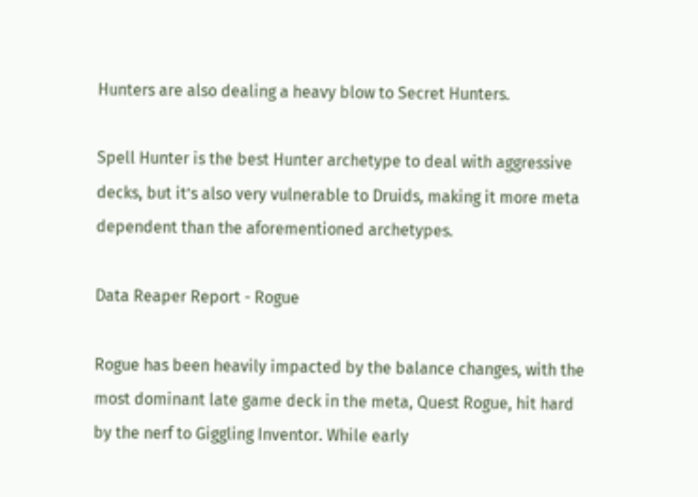Hunters are also dealing a heavy blow to Secret Hunters.

Spell Hunter is the best Hunter archetype to deal with aggressive decks, but it’s also very vulnerable to Druids, making it more meta dependent than the aforementioned archetypes.

Data Reaper Report - Rogue

Rogue has been heavily impacted by the balance changes, with the most dominant late game deck in the meta, Quest Rogue, hit hard by the nerf to Giggling Inventor. While early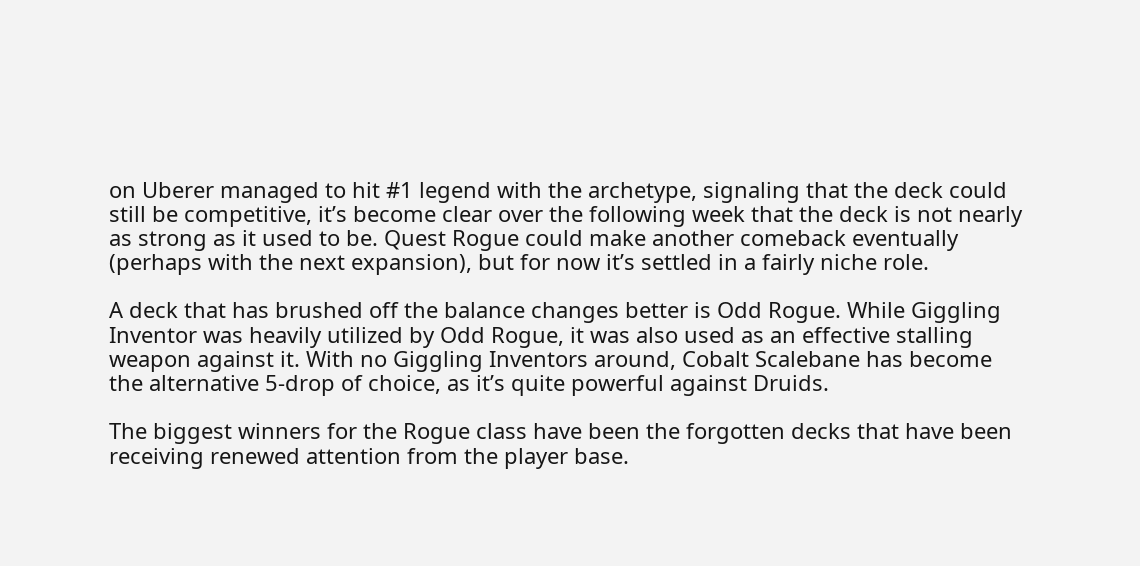on Uberer managed to hit #1 legend with the archetype, signaling that the deck could still be competitive, it’s become clear over the following week that the deck is not nearly as strong as it used to be. Quest Rogue could make another comeback eventually (perhaps with the next expansion), but for now it’s settled in a fairly niche role.

A deck that has brushed off the balance changes better is Odd Rogue. While Giggling Inventor was heavily utilized by Odd Rogue, it was also used as an effective stalling weapon against it. With no Giggling Inventors around, Cobalt Scalebane has become the alternative 5-drop of choice, as it’s quite powerful against Druids.

The biggest winners for the Rogue class have been the forgotten decks that have been receiving renewed attention from the player base.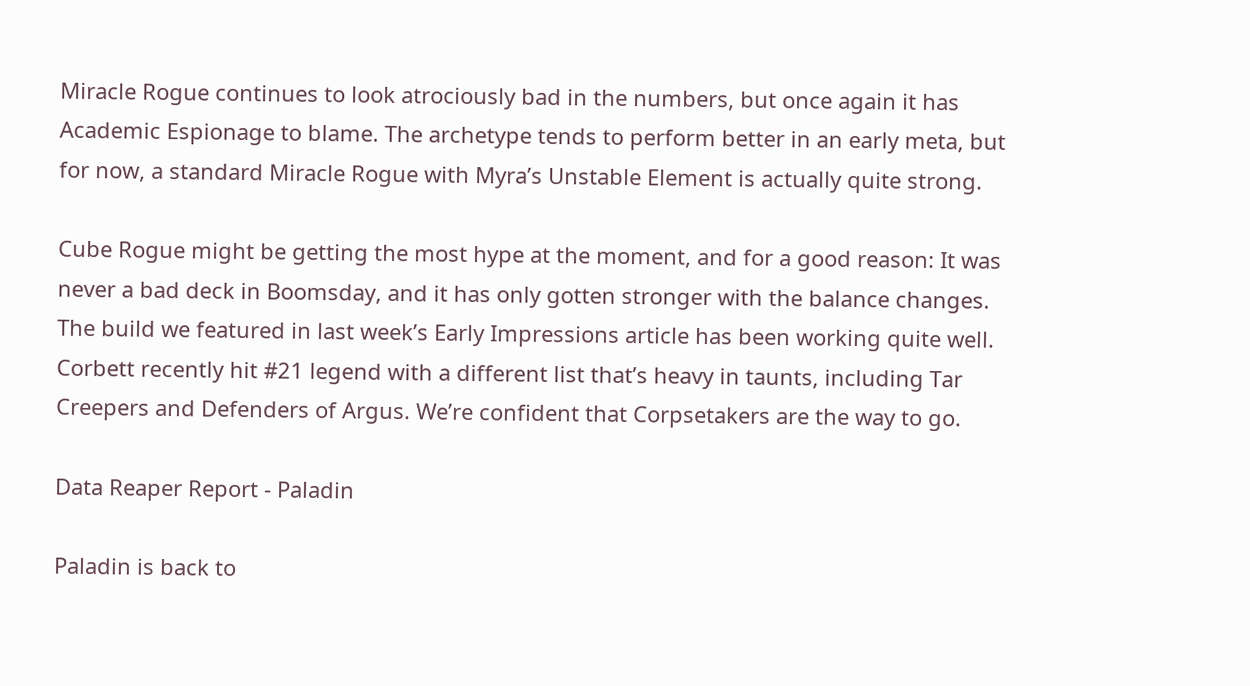Miracle Rogue continues to look atrociously bad in the numbers, but once again it has Academic Espionage to blame. The archetype tends to perform better in an early meta, but for now, a standard Miracle Rogue with Myra’s Unstable Element is actually quite strong.

Cube Rogue might be getting the most hype at the moment, and for a good reason: It was never a bad deck in Boomsday, and it has only gotten stronger with the balance changes. The build we featured in last week’s Early Impressions article has been working quite well. Corbett recently hit #21 legend with a different list that’s heavy in taunts, including Tar Creepers and Defenders of Argus. We’re confident that Corpsetakers are the way to go.

Data Reaper Report - Paladin

Paladin is back to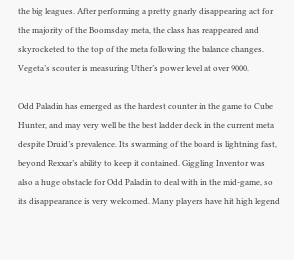the big leagues. After performing a pretty gnarly disappearing act for the majority of the Boomsday meta, the class has reappeared and skyrocketed to the top of the meta following the balance changes. Vegeta’s scouter is measuring Uther’s power level at over 9000.

Odd Paladin has emerged as the hardest counter in the game to Cube Hunter, and may very well be the best ladder deck in the current meta despite Druid’s prevalence. Its swarming of the board is lightning fast, beyond Rexxar’s ability to keep it contained. Giggling Inventor was also a huge obstacle for Odd Paladin to deal with in the mid-game, so its disappearance is very welcomed. Many players have hit high legend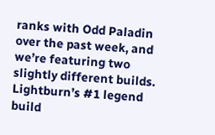ranks with Odd Paladin over the past week, and we’re featuring two slightly different builds. Lightburn’s #1 legend build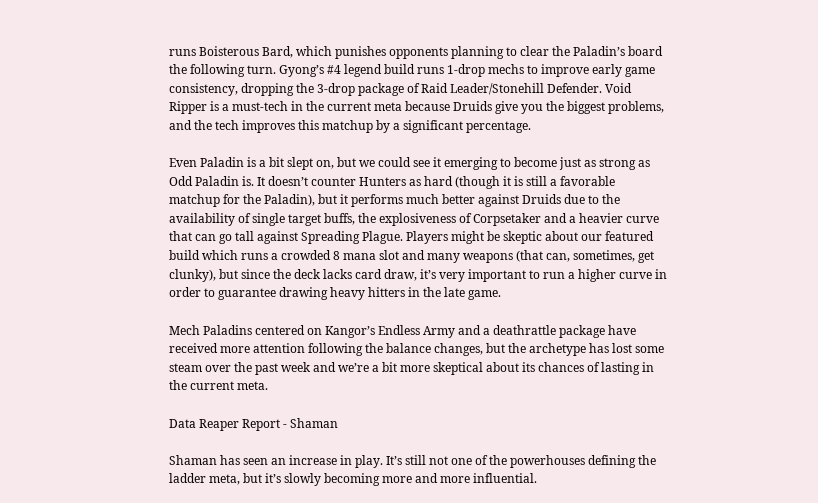runs Boisterous Bard, which punishes opponents planning to clear the Paladin’s board the following turn. Gyong’s #4 legend build runs 1-drop mechs to improve early game consistency, dropping the 3-drop package of Raid Leader/Stonehill Defender. Void Ripper is a must-tech in the current meta because Druids give you the biggest problems, and the tech improves this matchup by a significant percentage.

Even Paladin is a bit slept on, but we could see it emerging to become just as strong as Odd Paladin is. It doesn’t counter Hunters as hard (though it is still a favorable matchup for the Paladin), but it performs much better against Druids due to the availability of single target buffs, the explosiveness of Corpsetaker and a heavier curve that can go tall against Spreading Plague. Players might be skeptic about our featured build which runs a crowded 8 mana slot and many weapons (that can, sometimes, get clunky), but since the deck lacks card draw, it’s very important to run a higher curve in order to guarantee drawing heavy hitters in the late game.

Mech Paladins centered on Kangor’s Endless Army and a deathrattle package have received more attention following the balance changes, but the archetype has lost some steam over the past week and we’re a bit more skeptical about its chances of lasting in the current meta.

Data Reaper Report - Shaman

Shaman has seen an increase in play. It’s still not one of the powerhouses defining the ladder meta, but it’s slowly becoming more and more influential.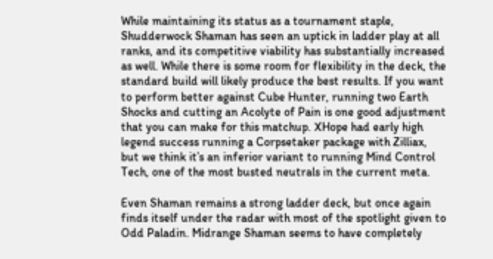While maintaining its status as a tournament staple, Shudderwock Shaman has seen an uptick in ladder play at all ranks, and its competitive viability has substantially increased as well. While there is some room for flexibility in the deck, the standard build will likely produce the best results. If you want to perform better against Cube Hunter, running two Earth Shocks and cutting an Acolyte of Pain is one good adjustment that you can make for this matchup. XHope had early high legend success running a Corpsetaker package with Zilliax, but we think it’s an inferior variant to running Mind Control Tech, one of the most busted neutrals in the current meta.

Even Shaman remains a strong ladder deck, but once again finds itself under the radar with most of the spotlight given to Odd Paladin. Midrange Shaman seems to have completely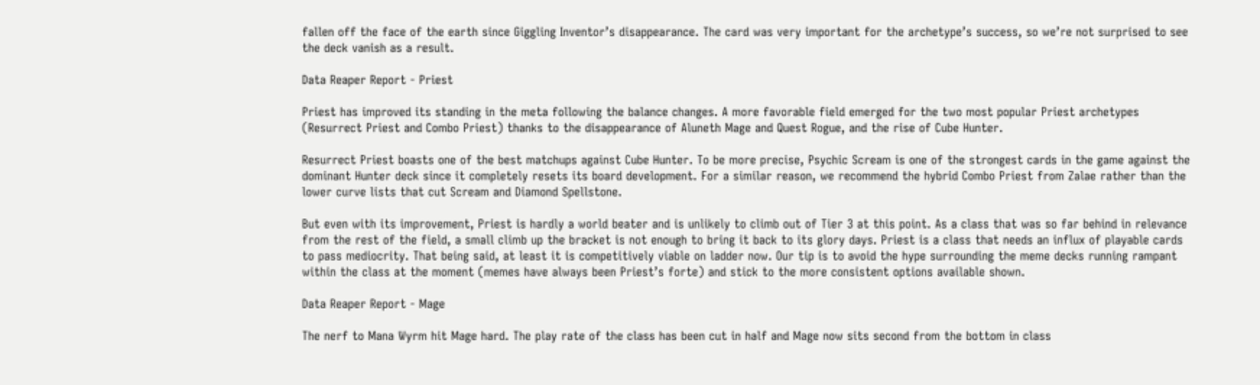fallen off the face of the earth since Giggling Inventor’s disappearance. The card was very important for the archetype’s success, so we’re not surprised to see the deck vanish as a result.

Data Reaper Report - Priest

Priest has improved its standing in the meta following the balance changes. A more favorable field emerged for the two most popular Priest archetypes (Resurrect Priest and Combo Priest) thanks to the disappearance of Aluneth Mage and Quest Rogue, and the rise of Cube Hunter.

Resurrect Priest boasts one of the best matchups against Cube Hunter. To be more precise, Psychic Scream is one of the strongest cards in the game against the dominant Hunter deck since it completely resets its board development. For a similar reason, we recommend the hybrid Combo Priest from Zalae rather than the lower curve lists that cut Scream and Diamond Spellstone.

But even with its improvement, Priest is hardly a world beater and is unlikely to climb out of Tier 3 at this point. As a class that was so far behind in relevance from the rest of the field, a small climb up the bracket is not enough to bring it back to its glory days. Priest is a class that needs an influx of playable cards to pass mediocrity. That being said, at least it is competitively viable on ladder now. Our tip is to avoid the hype surrounding the meme decks running rampant within the class at the moment (memes have always been Priest’s forte) and stick to the more consistent options available shown.

Data Reaper Report - Mage

The nerf to Mana Wyrm hit Mage hard. The play rate of the class has been cut in half and Mage now sits second from the bottom in class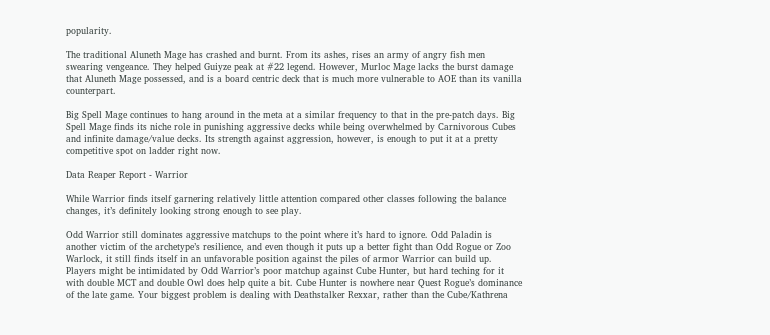popularity.

The traditional Aluneth Mage has crashed and burnt. From its ashes, rises an army of angry fish men swearing vengeance. They helped Guiyze peak at #22 legend. However, Murloc Mage lacks the burst damage that Aluneth Mage possessed, and is a board centric deck that is much more vulnerable to AOE than its vanilla counterpart.

Big Spell Mage continues to hang around in the meta at a similar frequency to that in the pre-patch days. Big Spell Mage finds its niche role in punishing aggressive decks while being overwhelmed by Carnivorous Cubes and infinite damage/value decks. Its strength against aggression, however, is enough to put it at a pretty competitive spot on ladder right now.

Data Reaper Report - Warrior

While Warrior finds itself garnering relatively little attention compared other classes following the balance changes, it’s definitely looking strong enough to see play.

Odd Warrior still dominates aggressive matchups to the point where it’s hard to ignore. Odd Paladin is another victim of the archetype’s resilience, and even though it puts up a better fight than Odd Rogue or Zoo Warlock, it still finds itself in an unfavorable position against the piles of armor Warrior can build up. Players might be intimidated by Odd Warrior’s poor matchup against Cube Hunter, but hard teching for it with double MCT and double Owl does help quite a bit. Cube Hunter is nowhere near Quest Rogue’s dominance of the late game. Your biggest problem is dealing with Deathstalker Rexxar, rather than the Cube/Kathrena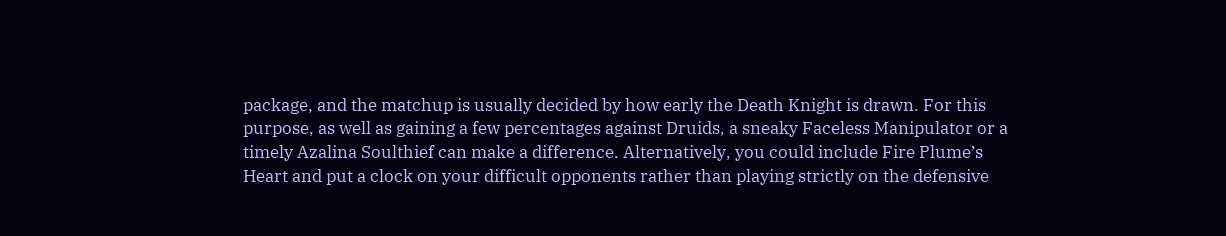package, and the matchup is usually decided by how early the Death Knight is drawn. For this purpose, as well as gaining a few percentages against Druids, a sneaky Faceless Manipulator or a timely Azalina Soulthief can make a difference. Alternatively, you could include Fire Plume’s Heart and put a clock on your difficult opponents rather than playing strictly on the defensive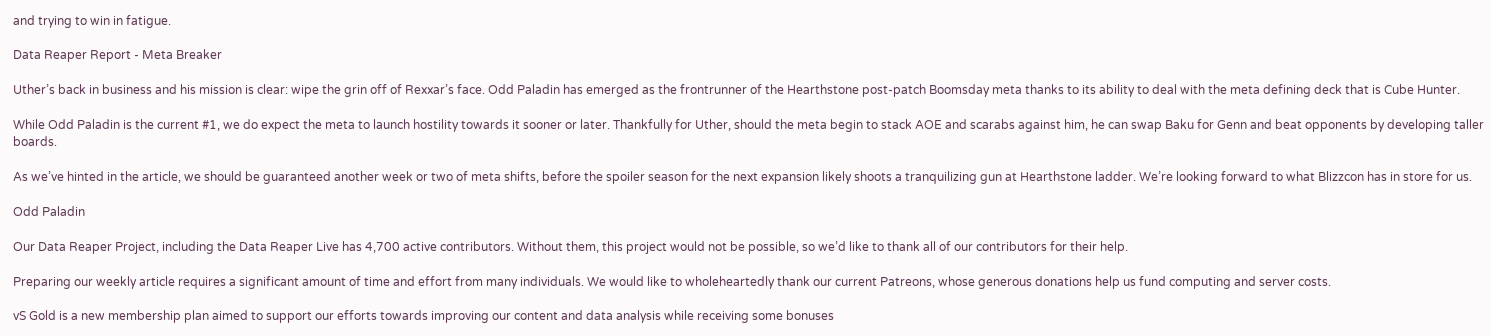and trying to win in fatigue.

Data Reaper Report - Meta Breaker

Uther’s back in business and his mission is clear: wipe the grin off of Rexxar’s face. Odd Paladin has emerged as the frontrunner of the Hearthstone post-patch Boomsday meta thanks to its ability to deal with the meta defining deck that is Cube Hunter.

While Odd Paladin is the current #1, we do expect the meta to launch hostility towards it sooner or later. Thankfully for Uther, should the meta begin to stack AOE and scarabs against him, he can swap Baku for Genn and beat opponents by developing taller boards.

As we’ve hinted in the article, we should be guaranteed another week or two of meta shifts, before the spoiler season for the next expansion likely shoots a tranquilizing gun at Hearthstone ladder. We’re looking forward to what Blizzcon has in store for us.

Odd Paladin

Our Data Reaper Project, including the Data Reaper Live has 4,700 active contributors. Without them, this project would not be possible, so we’d like to thank all of our contributors for their help.

Preparing our weekly article requires a significant amount of time and effort from many individuals. We would like to wholeheartedly thank our current Patreons, whose generous donations help us fund computing and server costs.

vS Gold is a new membership plan aimed to support our efforts towards improving our content and data analysis while receiving some bonuses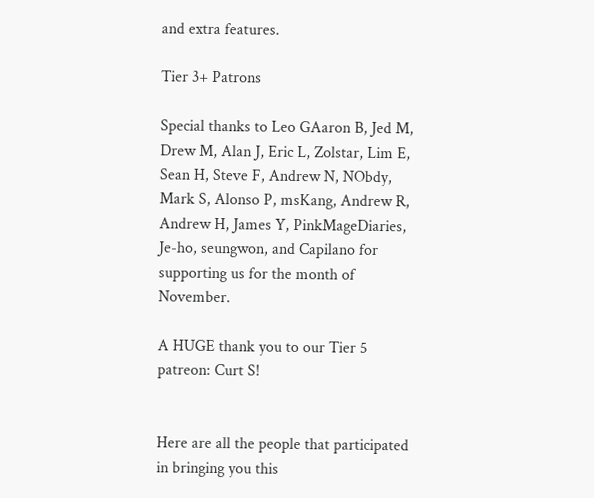and extra features.

Tier 3+ Patrons

Special thanks to Leo GAaron B, Jed M, Drew M, Alan J, Eric L, Zolstar, Lim E, Sean H, Steve F, Andrew N, NObdy, Mark S, Alonso P, msKang, Andrew R, Andrew H, James Y, PinkMageDiaries, Je-ho, seungwon, and Capilano for supporting us for the month of November.

A HUGE thank you to our Tier 5 patreon: Curt S!


Here are all the people that participated in bringing you this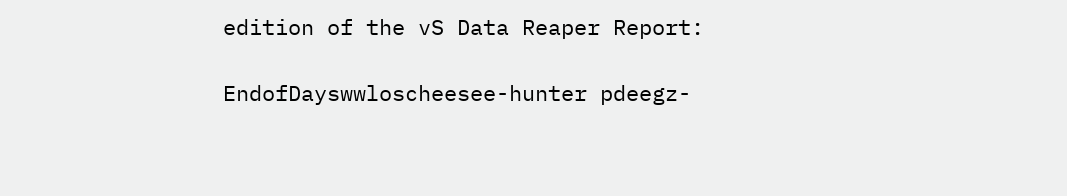edition of the vS Data Reaper Report:

EndofDayswwloscheesee-hunter pdeegz-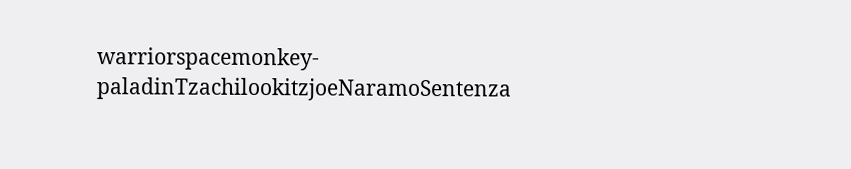warriorspacemonkey-paladinTzachilookitzjoeNaramoSentenza